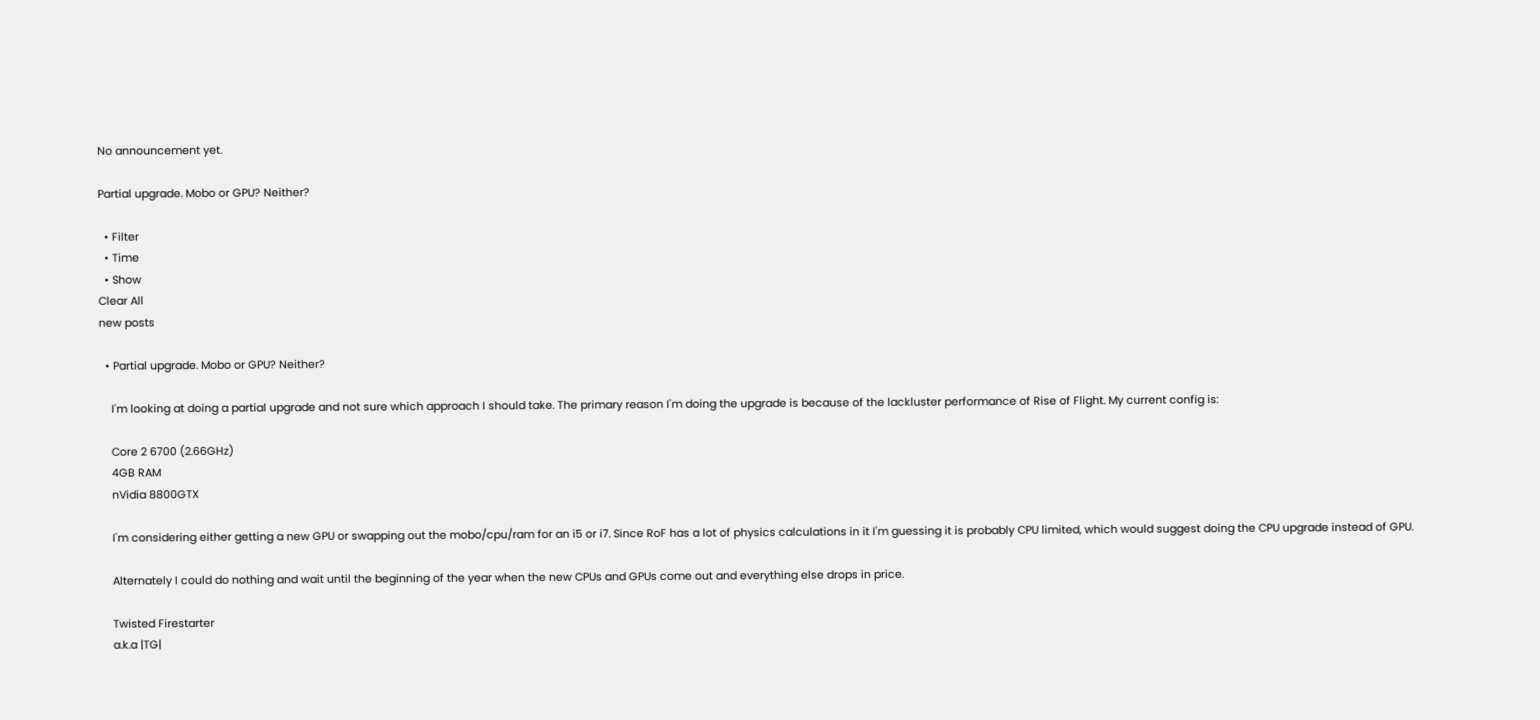No announcement yet.

Partial upgrade. Mobo or GPU? Neither?

  • Filter
  • Time
  • Show
Clear All
new posts

  • Partial upgrade. Mobo or GPU? Neither?

    I'm looking at doing a partial upgrade and not sure which approach I should take. The primary reason I'm doing the upgrade is because of the lackluster performance of Rise of Flight. My current config is:

    Core 2 6700 (2.66GHz)
    4GB RAM
    nVidia 8800GTX

    I'm considering either getting a new GPU or swapping out the mobo/cpu/ram for an i5 or i7. Since RoF has a lot of physics calculations in it I'm guessing it is probably CPU limited, which would suggest doing the CPU upgrade instead of GPU.

    Alternately I could do nothing and wait until the beginning of the year when the new CPUs and GPUs come out and everything else drops in price.

    Twisted Firestarter
    a.k.a |TG|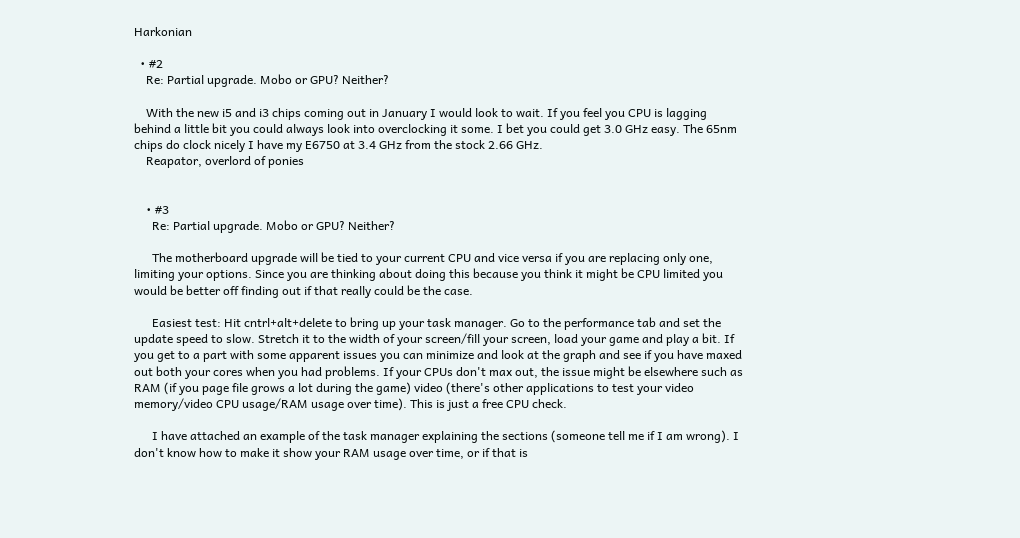Harkonian

  • #2
    Re: Partial upgrade. Mobo or GPU? Neither?

    With the new i5 and i3 chips coming out in January I would look to wait. If you feel you CPU is lagging behind a little bit you could always look into overclocking it some. I bet you could get 3.0 GHz easy. The 65nm chips do clock nicely I have my E6750 at 3.4 GHz from the stock 2.66 GHz.
    Reapator, overlord of ponies


    • #3
      Re: Partial upgrade. Mobo or GPU? Neither?

      The motherboard upgrade will be tied to your current CPU and vice versa if you are replacing only one, limiting your options. Since you are thinking about doing this because you think it might be CPU limited you would be better off finding out if that really could be the case.

      Easiest test: Hit cntrl+alt+delete to bring up your task manager. Go to the performance tab and set the update speed to slow. Stretch it to the width of your screen/fill your screen, load your game and play a bit. If you get to a part with some apparent issues you can minimize and look at the graph and see if you have maxed out both your cores when you had problems. If your CPUs don't max out, the issue might be elsewhere such as RAM (if you page file grows a lot during the game) video (there's other applications to test your video memory/video CPU usage/RAM usage over time). This is just a free CPU check.

      I have attached an example of the task manager explaining the sections (someone tell me if I am wrong). I don't know how to make it show your RAM usage over time, or if that is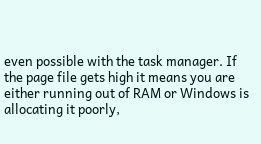even possible with the task manager. If the page file gets high it means you are either running out of RAM or Windows is allocating it poorly,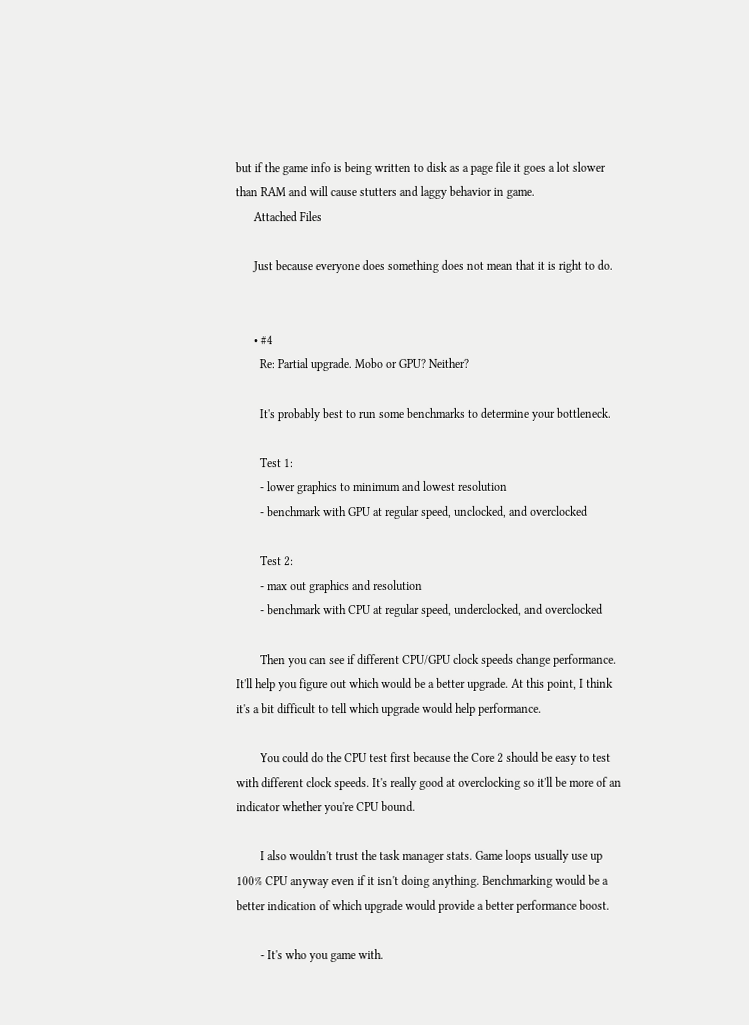but if the game info is being written to disk as a page file it goes a lot slower than RAM and will cause stutters and laggy behavior in game.
      Attached Files

      Just because everyone does something does not mean that it is right to do.


      • #4
        Re: Partial upgrade. Mobo or GPU? Neither?

        It's probably best to run some benchmarks to determine your bottleneck.

        Test 1:
        - lower graphics to minimum and lowest resolution
        - benchmark with GPU at regular speed, unclocked, and overclocked

        Test 2:
        - max out graphics and resolution
        - benchmark with CPU at regular speed, underclocked, and overclocked

        Then you can see if different CPU/GPU clock speeds change performance. It'll help you figure out which would be a better upgrade. At this point, I think it's a bit difficult to tell which upgrade would help performance.

        You could do the CPU test first because the Core 2 should be easy to test with different clock speeds. It's really good at overclocking so it'll be more of an indicator whether you're CPU bound.

        I also wouldn't trust the task manager stats. Game loops usually use up 100% CPU anyway even if it isn't doing anything. Benchmarking would be a better indication of which upgrade would provide a better performance boost.

        - It's who you game with.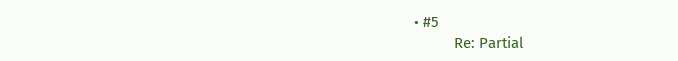• #5
          Re: Partial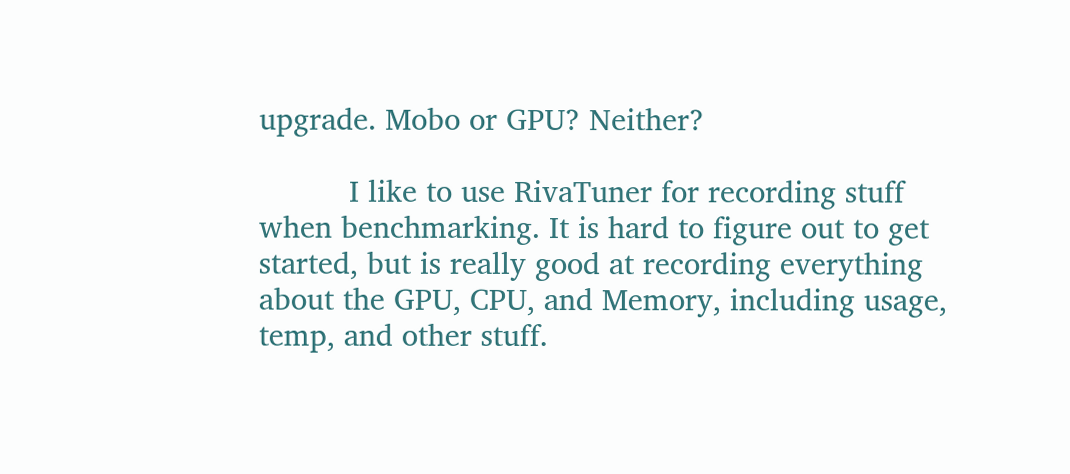upgrade. Mobo or GPU? Neither?

          I like to use RivaTuner for recording stuff when benchmarking. It is hard to figure out to get started, but is really good at recording everything about the GPU, CPU, and Memory, including usage, temp, and other stuff.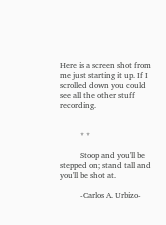Here is a screen shot from me just starting it up. If I scrolled down you could see all the other stuff recording.


          * *

          Stoop and you'll be stepped on; stand tall and you'll be shot at.

          -Carlos A. Urbizo-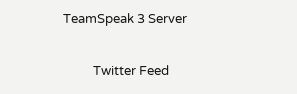TeamSpeak 3 Server


          Twitter Feed